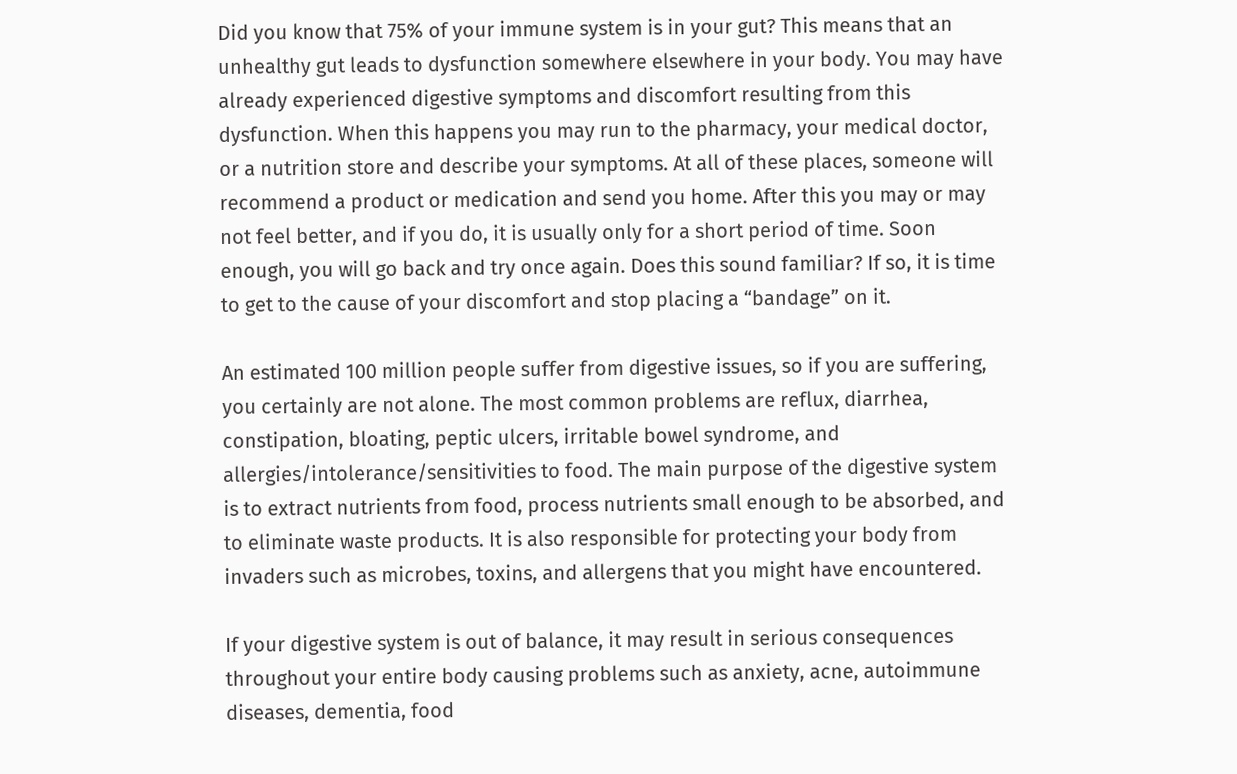Did you know that 75% of your immune system is in your gut? This means that an unhealthy gut leads to dysfunction somewhere elsewhere in your body. You may have already experienced digestive symptoms and discomfort resulting from this dysfunction. When this happens you may run to the pharmacy, your medical doctor, or a nutrition store and describe your symptoms. At all of these places, someone will recommend a product or medication and send you home. After this you may or may not feel better, and if you do, it is usually only for a short period of time. Soon enough, you will go back and try once again. Does this sound familiar? If so, it is time to get to the cause of your discomfort and stop placing a “bandage” on it.

An estimated 100 million people suffer from digestive issues, so if you are suffering, you certainly are not alone. The most common problems are reflux, diarrhea, constipation, bloating, peptic ulcers, irritable bowel syndrome, and allergies/intolerance/sensitivities to food. The main purpose of the digestive system is to extract nutrients from food, process nutrients small enough to be absorbed, and to eliminate waste products. It is also responsible for protecting your body from invaders such as microbes, toxins, and allergens that you might have encountered.

If your digestive system is out of balance, it may result in serious consequences throughout your entire body causing problems such as anxiety, acne, autoimmune diseases, dementia, food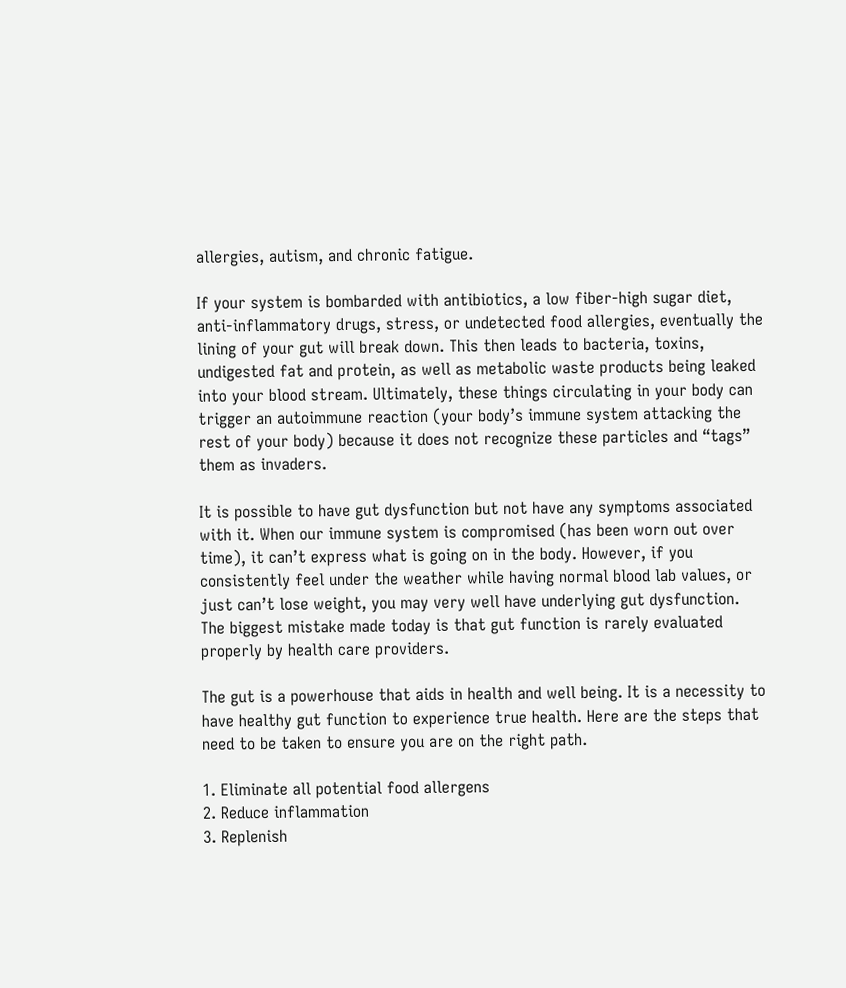allergies, autism, and chronic fatigue.

If your system is bombarded with antibiotics, a low fiber-high sugar diet, anti-inflammatory drugs, stress, or undetected food allergies, eventually the lining of your gut will break down. This then leads to bacteria, toxins, undigested fat and protein, as well as metabolic waste products being leaked into your blood stream. Ultimately, these things circulating in your body can trigger an autoimmune reaction (your body’s immune system attacking the rest of your body) because it does not recognize these particles and “tags” them as invaders.

It is possible to have gut dysfunction but not have any symptoms associated with it. When our immune system is compromised (has been worn out over time), it can’t express what is going on in the body. However, if you consistently feel under the weather while having normal blood lab values, or just can’t lose weight, you may very well have underlying gut dysfunction. The biggest mistake made today is that gut function is rarely evaluated properly by health care providers.

The gut is a powerhouse that aids in health and well being. It is a necessity to have healthy gut function to experience true health. Here are the steps that need to be taken to ensure you are on the right path.

1. Eliminate all potential food allergens
2. Reduce inflammation
3. Replenish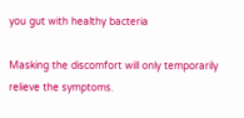you gut with healthy bacteria

Masking the discomfort will only temporarily relieve the symptoms.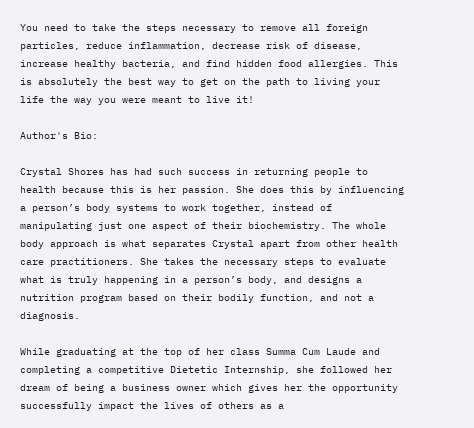You need to take the steps necessary to remove all foreign particles, reduce inflammation, decrease risk of disease, increase healthy bacteria, and find hidden food allergies. This is absolutely the best way to get on the path to living your life the way you were meant to live it!

Author's Bio:

Crystal Shores has had such success in returning people to health because this is her passion. She does this by influencing a person’s body systems to work together, instead of manipulating just one aspect of their biochemistry. The whole body approach is what separates Crystal apart from other health care practitioners. She takes the necessary steps to evaluate what is truly happening in a person’s body, and designs a nutrition program based on their bodily function, and not a diagnosis.

While graduating at the top of her class Summa Cum Laude and completing a competitive Dietetic Internship, she followed her dream of being a business owner which gives her the opportunity successfully impact the lives of others as a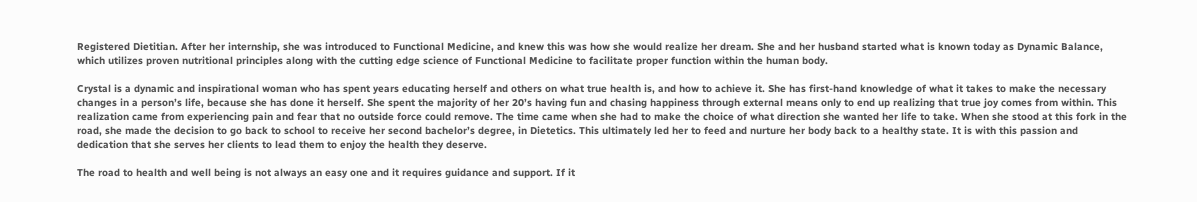Registered Dietitian. After her internship, she was introduced to Functional Medicine, and knew this was how she would realize her dream. She and her husband started what is known today as Dynamic Balance, which utilizes proven nutritional principles along with the cutting edge science of Functional Medicine to facilitate proper function within the human body.

Crystal is a dynamic and inspirational woman who has spent years educating herself and others on what true health is, and how to achieve it. She has first-hand knowledge of what it takes to make the necessary changes in a person’s life, because she has done it herself. She spent the majority of her 20’s having fun and chasing happiness through external means only to end up realizing that true joy comes from within. This realization came from experiencing pain and fear that no outside force could remove. The time came when she had to make the choice of what direction she wanted her life to take. When she stood at this fork in the road, she made the decision to go back to school to receive her second bachelor’s degree, in Dietetics. This ultimately led her to feed and nurture her body back to a healthy state. It is with this passion and dedication that she serves her clients to lead them to enjoy the health they deserve.

The road to health and well being is not always an easy one and it requires guidance and support. If it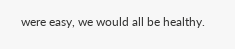were easy, we would all be healthy.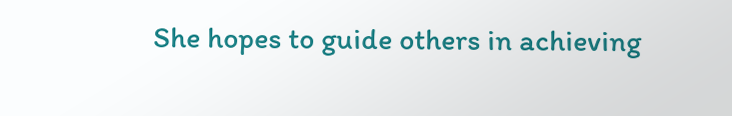She hopes to guide others in achieving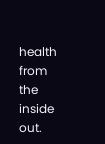health from the inside out.